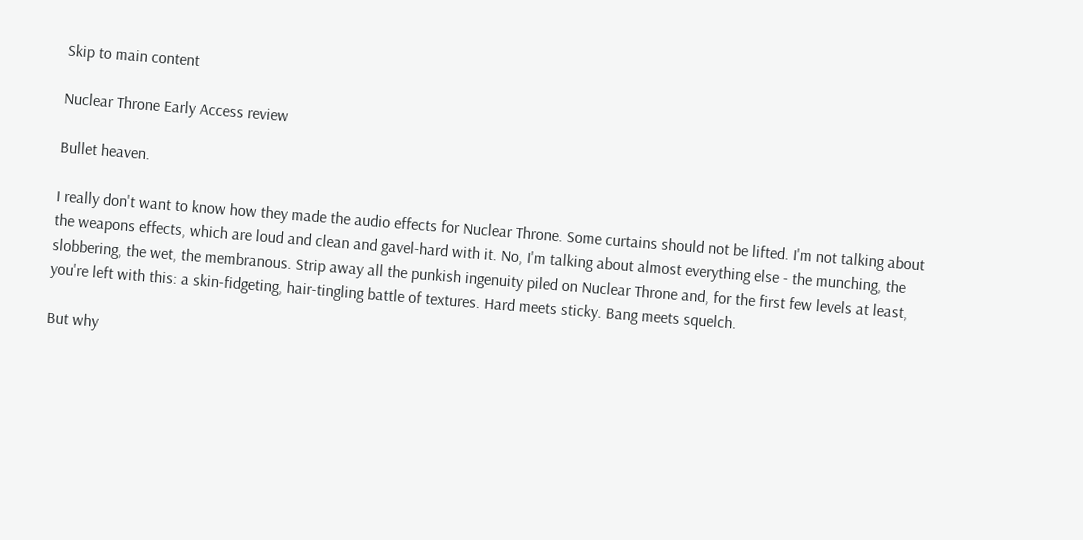Skip to main content

Nuclear Throne Early Access review

Bullet heaven.

I really don't want to know how they made the audio effects for Nuclear Throne. Some curtains should not be lifted. I'm not talking about the weapons effects, which are loud and clean and gavel-hard with it. No, I'm talking about almost everything else - the munching, the slobbering, the wet, the membranous. Strip away all the punkish ingenuity piled on Nuclear Throne and, for the first few levels at least, you're left with this: a skin-fidgeting, hair-tingling battle of textures. Hard meets sticky. Bang meets squelch.

But why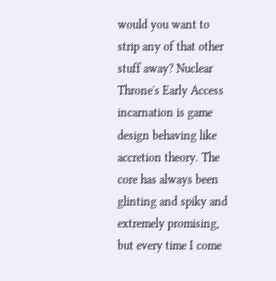would you want to strip any of that other stuff away? Nuclear Throne's Early Access incarnation is game design behaving like accretion theory. The core has always been glinting and spiky and extremely promising, but every time I come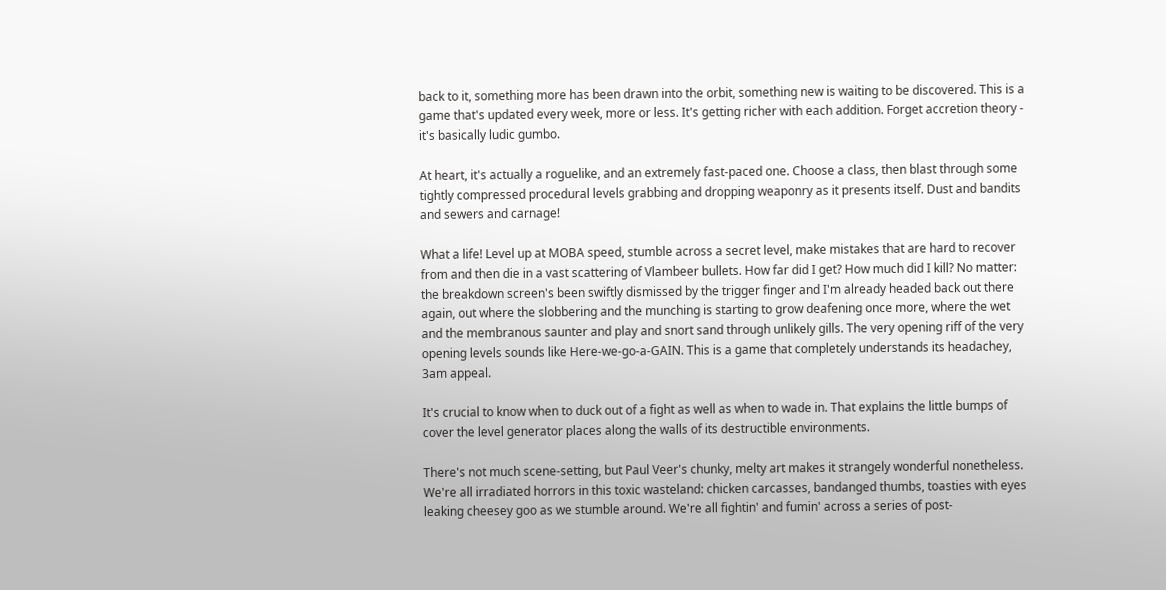back to it, something more has been drawn into the orbit, something new is waiting to be discovered. This is a game that's updated every week, more or less. It's getting richer with each addition. Forget accretion theory - it's basically ludic gumbo.

At heart, it's actually a roguelike, and an extremely fast-paced one. Choose a class, then blast through some tightly compressed procedural levels grabbing and dropping weaponry as it presents itself. Dust and bandits and sewers and carnage!

What a life! Level up at MOBA speed, stumble across a secret level, make mistakes that are hard to recover from and then die in a vast scattering of Vlambeer bullets. How far did I get? How much did I kill? No matter: the breakdown screen's been swiftly dismissed by the trigger finger and I'm already headed back out there again, out where the slobbering and the munching is starting to grow deafening once more, where the wet and the membranous saunter and play and snort sand through unlikely gills. The very opening riff of the very opening levels sounds like Here-we-go-a-GAIN. This is a game that completely understands its headachey, 3am appeal.

It's crucial to know when to duck out of a fight as well as when to wade in. That explains the little bumps of cover the level generator places along the walls of its destructible environments.

There's not much scene-setting, but Paul Veer's chunky, melty art makes it strangely wonderful nonetheless. We're all irradiated horrors in this toxic wasteland: chicken carcasses, bandanged thumbs, toasties with eyes leaking cheesey goo as we stumble around. We're all fightin' and fumin' across a series of post-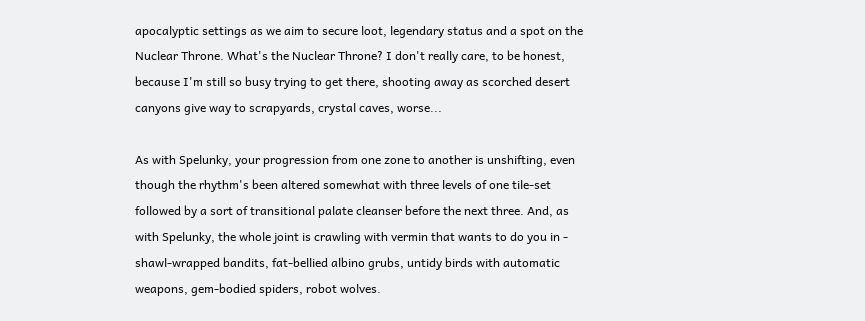apocalyptic settings as we aim to secure loot, legendary status and a spot on the Nuclear Throne. What's the Nuclear Throne? I don't really care, to be honest, because I'm still so busy trying to get there, shooting away as scorched desert canyons give way to scrapyards, crystal caves, worse...

As with Spelunky, your progression from one zone to another is unshifting, even though the rhythm's been altered somewhat with three levels of one tile-set followed by a sort of transitional palate cleanser before the next three. And, as with Spelunky, the whole joint is crawling with vermin that wants to do you in - shawl-wrapped bandits, fat-bellied albino grubs, untidy birds with automatic weapons, gem-bodied spiders, robot wolves.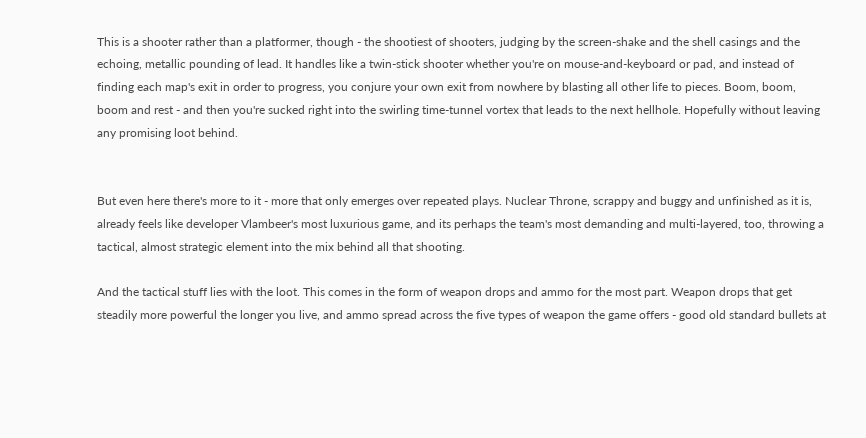This is a shooter rather than a platformer, though - the shootiest of shooters, judging by the screen-shake and the shell casings and the echoing, metallic pounding of lead. It handles like a twin-stick shooter whether you're on mouse-and-keyboard or pad, and instead of finding each map's exit in order to progress, you conjure your own exit from nowhere by blasting all other life to pieces. Boom, boom, boom and rest - and then you're sucked right into the swirling time-tunnel vortex that leads to the next hellhole. Hopefully without leaving any promising loot behind.


But even here there's more to it - more that only emerges over repeated plays. Nuclear Throne, scrappy and buggy and unfinished as it is, already feels like developer Vlambeer's most luxurious game, and its perhaps the team's most demanding and multi-layered, too, throwing a tactical, almost strategic element into the mix behind all that shooting.

And the tactical stuff lies with the loot. This comes in the form of weapon drops and ammo for the most part. Weapon drops that get steadily more powerful the longer you live, and ammo spread across the five types of weapon the game offers - good old standard bullets at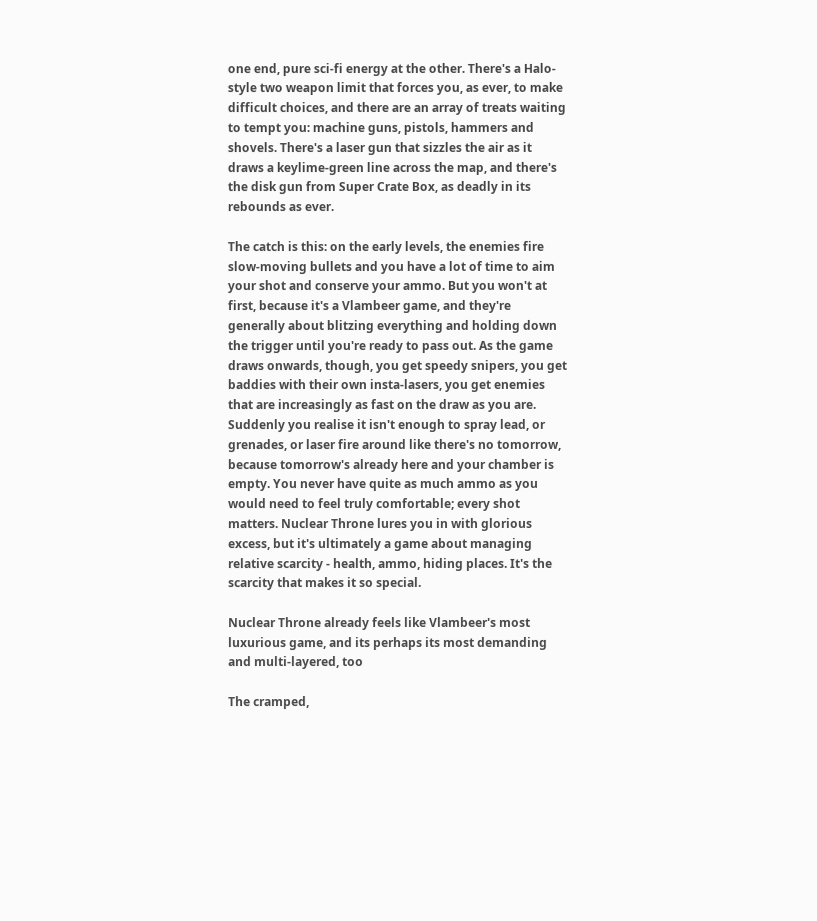one end, pure sci-fi energy at the other. There's a Halo-style two weapon limit that forces you, as ever, to make difficult choices, and there are an array of treats waiting to tempt you: machine guns, pistols, hammers and shovels. There's a laser gun that sizzles the air as it draws a keylime-green line across the map, and there's the disk gun from Super Crate Box, as deadly in its rebounds as ever.

The catch is this: on the early levels, the enemies fire slow-moving bullets and you have a lot of time to aim your shot and conserve your ammo. But you won't at first, because it's a Vlambeer game, and they're generally about blitzing everything and holding down the trigger until you're ready to pass out. As the game draws onwards, though, you get speedy snipers, you get baddies with their own insta-lasers, you get enemies that are increasingly as fast on the draw as you are. Suddenly you realise it isn't enough to spray lead, or grenades, or laser fire around like there's no tomorrow, because tomorrow's already here and your chamber is empty. You never have quite as much ammo as you would need to feel truly comfortable; every shot matters. Nuclear Throne lures you in with glorious excess, but it's ultimately a game about managing relative scarcity - health, ammo, hiding places. It's the scarcity that makes it so special.

Nuclear Throne already feels like Vlambeer's most luxurious game, and its perhaps its most demanding and multi-layered, too

The cramped,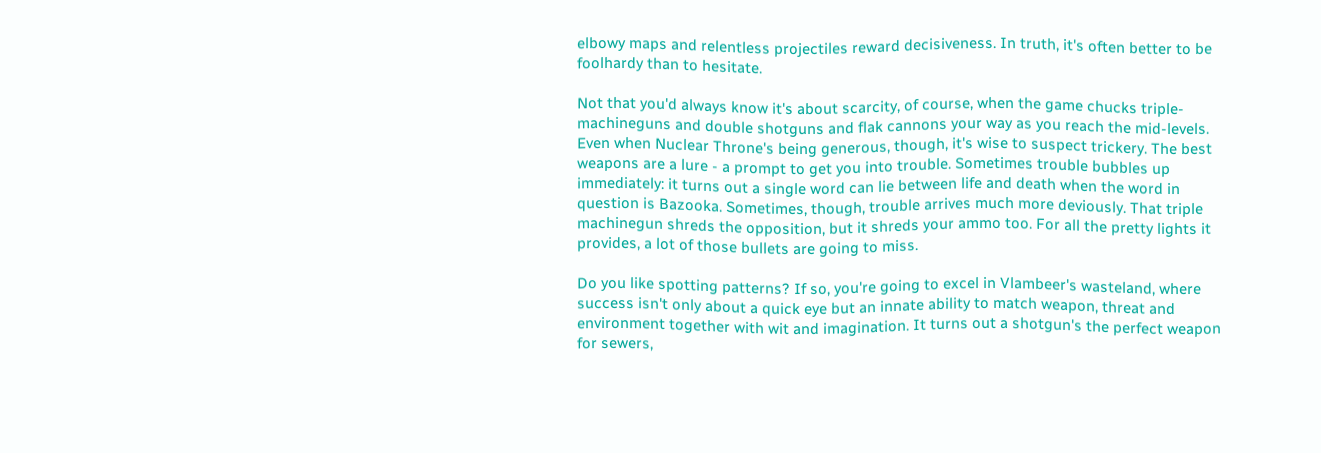elbowy maps and relentless projectiles reward decisiveness. In truth, it's often better to be foolhardy than to hesitate.

Not that you'd always know it's about scarcity, of course, when the game chucks triple-machineguns and double shotguns and flak cannons your way as you reach the mid-levels. Even when Nuclear Throne's being generous, though, it's wise to suspect trickery. The best weapons are a lure - a prompt to get you into trouble. Sometimes trouble bubbles up immediately: it turns out a single word can lie between life and death when the word in question is Bazooka. Sometimes, though, trouble arrives much more deviously. That triple machinegun shreds the opposition, but it shreds your ammo too. For all the pretty lights it provides, a lot of those bullets are going to miss.

Do you like spotting patterns? If so, you're going to excel in Vlambeer's wasteland, where success isn't only about a quick eye but an innate ability to match weapon, threat and environment together with wit and imagination. It turns out a shotgun's the perfect weapon for sewers,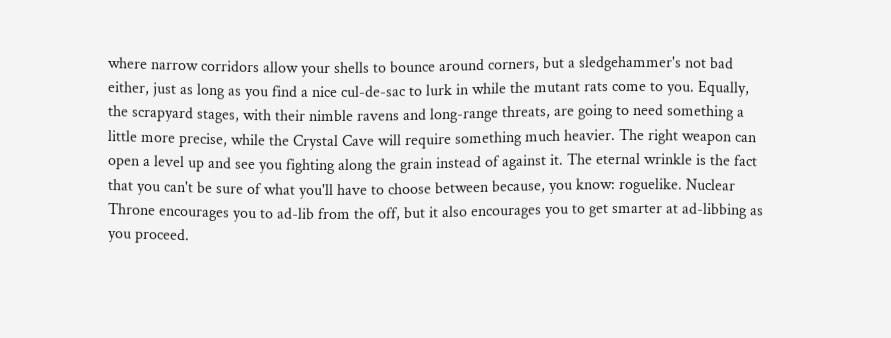where narrow corridors allow your shells to bounce around corners, but a sledgehammer's not bad either, just as long as you find a nice cul-de-sac to lurk in while the mutant rats come to you. Equally, the scrapyard stages, with their nimble ravens and long-range threats, are going to need something a little more precise, while the Crystal Cave will require something much heavier. The right weapon can open a level up and see you fighting along the grain instead of against it. The eternal wrinkle is the fact that you can't be sure of what you'll have to choose between because, you know: roguelike. Nuclear Throne encourages you to ad-lib from the off, but it also encourages you to get smarter at ad-libbing as you proceed.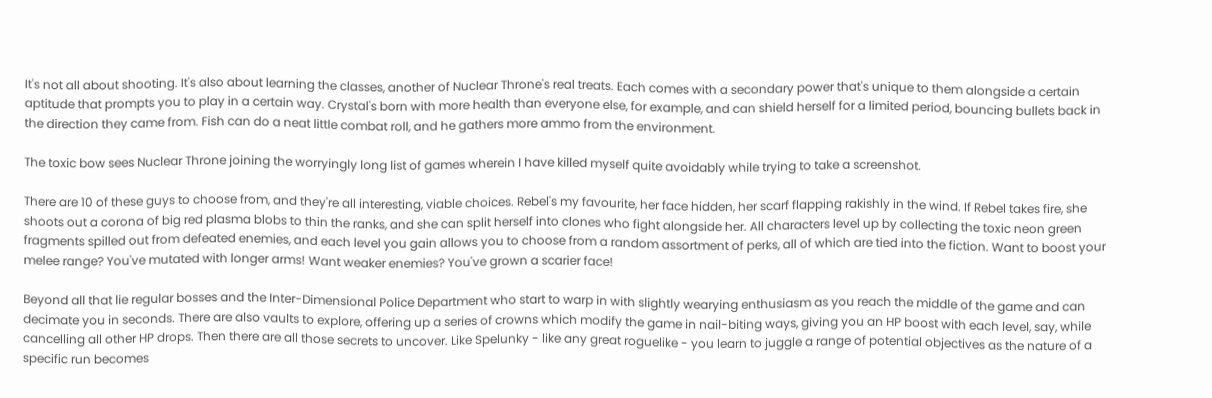It's not all about shooting. It's also about learning the classes, another of Nuclear Throne's real treats. Each comes with a secondary power that's unique to them alongside a certain aptitude that prompts you to play in a certain way. Crystal's born with more health than everyone else, for example, and can shield herself for a limited period, bouncing bullets back in the direction they came from. Fish can do a neat little combat roll, and he gathers more ammo from the environment.

The toxic bow sees Nuclear Throne joining the worryingly long list of games wherein I have killed myself quite avoidably while trying to take a screenshot.

There are 10 of these guys to choose from, and they're all interesting, viable choices. Rebel's my favourite, her face hidden, her scarf flapping rakishly in the wind. If Rebel takes fire, she shoots out a corona of big red plasma blobs to thin the ranks, and she can split herself into clones who fight alongside her. All characters level up by collecting the toxic neon green fragments spilled out from defeated enemies, and each level you gain allows you to choose from a random assortment of perks, all of which are tied into the fiction. Want to boost your melee range? You've mutated with longer arms! Want weaker enemies? You've grown a scarier face!

Beyond all that lie regular bosses and the Inter-Dimensional Police Department who start to warp in with slightly wearying enthusiasm as you reach the middle of the game and can decimate you in seconds. There are also vaults to explore, offering up a series of crowns which modify the game in nail-biting ways, giving you an HP boost with each level, say, while cancelling all other HP drops. Then there are all those secrets to uncover. Like Spelunky - like any great roguelike - you learn to juggle a range of potential objectives as the nature of a specific run becomes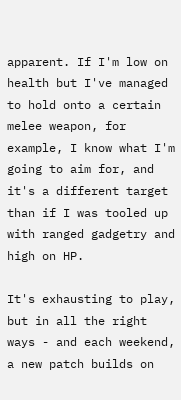apparent. If I'm low on health but I've managed to hold onto a certain melee weapon, for example, I know what I'm going to aim for, and it's a different target than if I was tooled up with ranged gadgetry and high on HP.

It's exhausting to play, but in all the right ways - and each weekend, a new patch builds on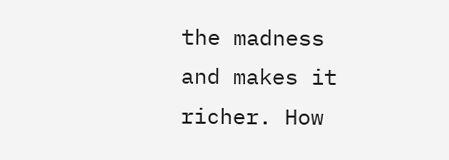the madness and makes it richer. How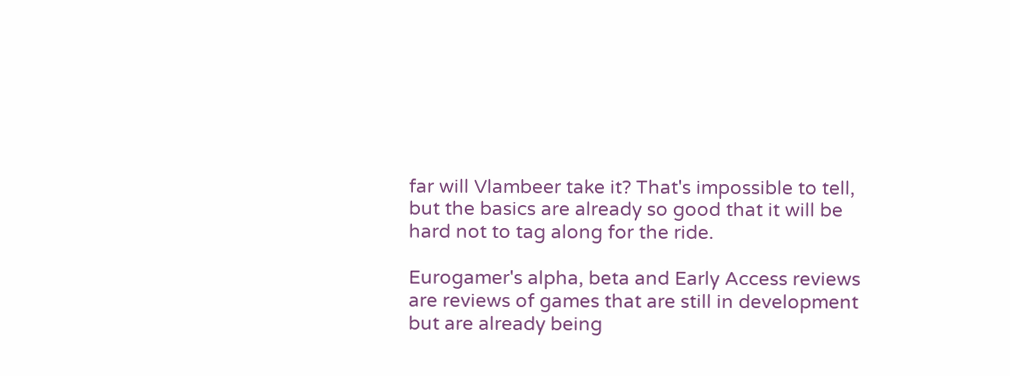far will Vlambeer take it? That's impossible to tell, but the basics are already so good that it will be hard not to tag along for the ride.

Eurogamer's alpha, beta and Early Access reviews are reviews of games that are still in development but are already being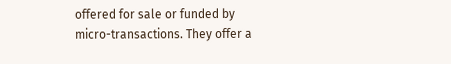offered for sale or funded by micro-transactions. They offer a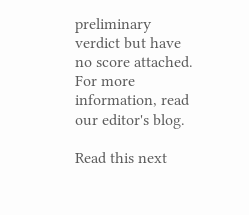preliminary verdict but have no score attached. For more information, read our editor's blog.

Read this next